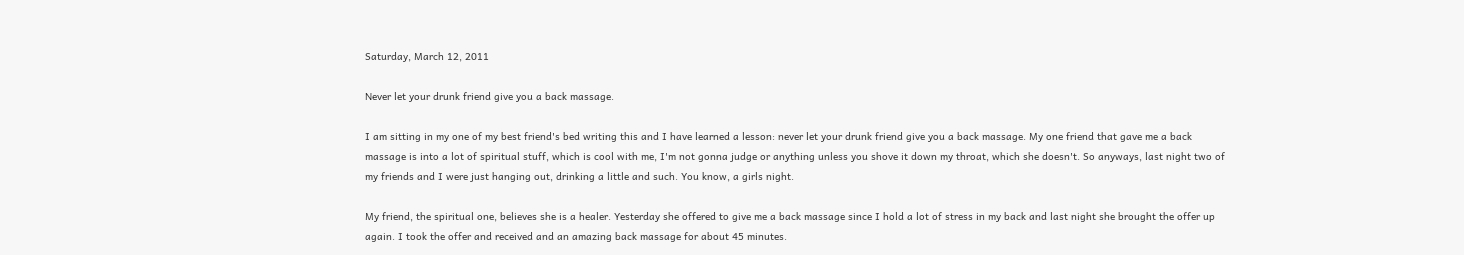Saturday, March 12, 2011

Never let your drunk friend give you a back massage.

I am sitting in my one of my best friend's bed writing this and I have learned a lesson: never let your drunk friend give you a back massage. My one friend that gave me a back massage is into a lot of spiritual stuff, which is cool with me, I'm not gonna judge or anything unless you shove it down my throat, which she doesn't. So anyways, last night two of my friends and I were just hanging out, drinking a little and such. You know, a girls night.

My friend, the spiritual one, believes she is a healer. Yesterday she offered to give me a back massage since I hold a lot of stress in my back and last night she brought the offer up again. I took the offer and received and an amazing back massage for about 45 minutes.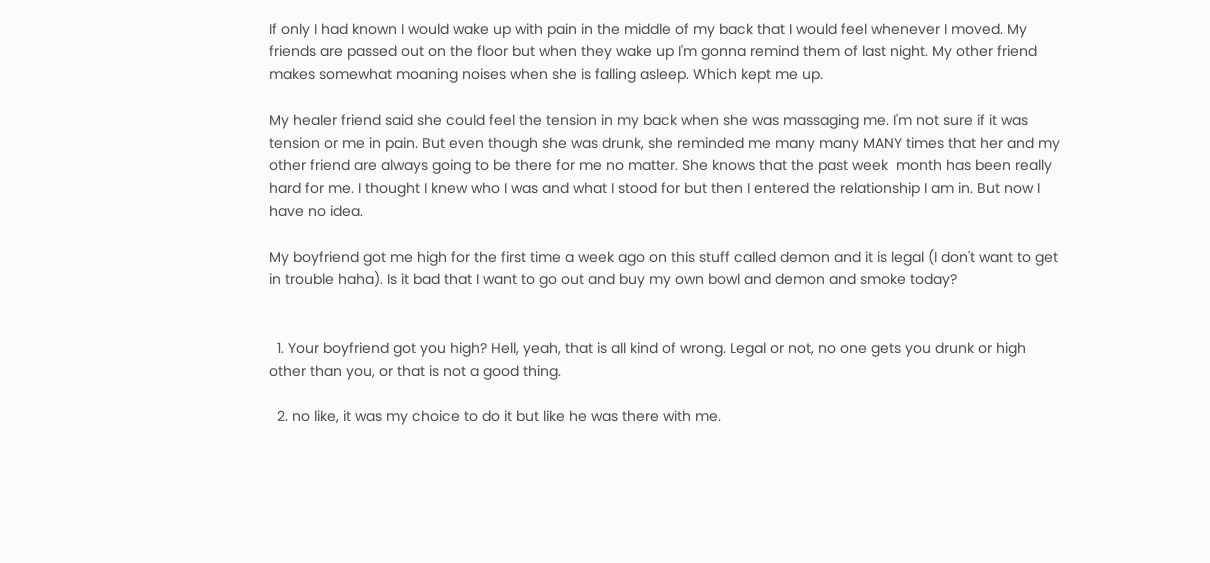If only I had known I would wake up with pain in the middle of my back that I would feel whenever I moved. My friends are passed out on the floor but when they wake up I'm gonna remind them of last night. My other friend makes somewhat moaning noises when she is falling asleep. Which kept me up.

My healer friend said she could feel the tension in my back when she was massaging me. I'm not sure if it was tension or me in pain. But even though she was drunk, she reminded me many many MANY times that her and my other friend are always going to be there for me no matter. She knows that the past week  month has been really hard for me. I thought I knew who I was and what I stood for but then I entered the relationship I am in. But now I have no idea.

My boyfriend got me high for the first time a week ago on this stuff called demon and it is legal (I don't want to get in trouble haha). Is it bad that I want to go out and buy my own bowl and demon and smoke today?


  1. Your boyfriend got you high? Hell, yeah, that is all kind of wrong. Legal or not, no one gets you drunk or high other than you, or that is not a good thing.

  2. no like, it was my choice to do it but like he was there with me.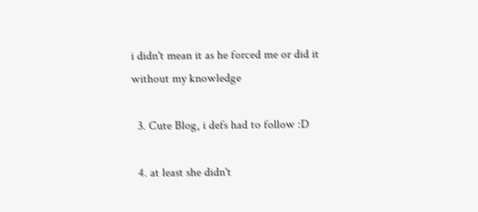i didn't mean it as he forced me or did it without my knowledge

  3. Cute Blog, i defs had to follow :D

  4. at least she didn't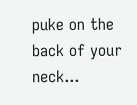puke on the back of your neck...